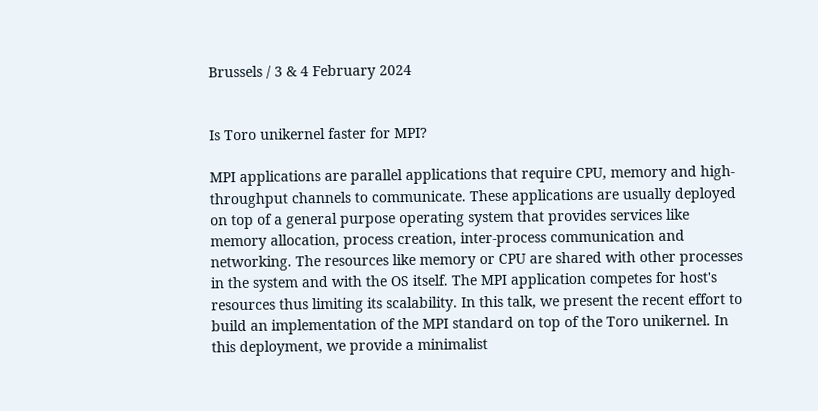Brussels / 3 & 4 February 2024


Is Toro unikernel faster for MPI?

MPI applications are parallel applications that require CPU, memory and high-throughput channels to communicate. These applications are usually deployed on top of a general purpose operating system that provides services like memory allocation, process creation, inter-process communication and networking. The resources like memory or CPU are shared with other processes in the system and with the OS itself. The MPI application competes for host's resources thus limiting its scalability. In this talk, we present the recent effort to build an implementation of the MPI standard on top of the Toro unikernel. In this deployment, we provide a minimalist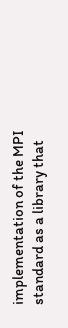implementation of the MPI standard as a library that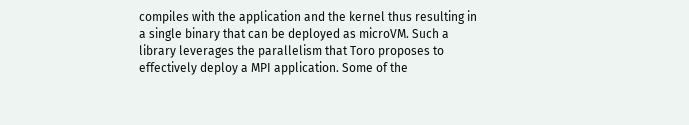compiles with the application and the kernel thus resulting in a single binary that can be deployed as microVM. Such a library leverages the parallelism that Toro proposes to effectively deploy a MPI application. Some of the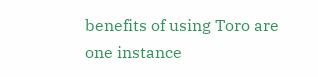benefits of using Toro are one instance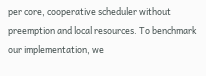per core, cooperative scheduler without preemption and local resources. To benchmark our implementation, we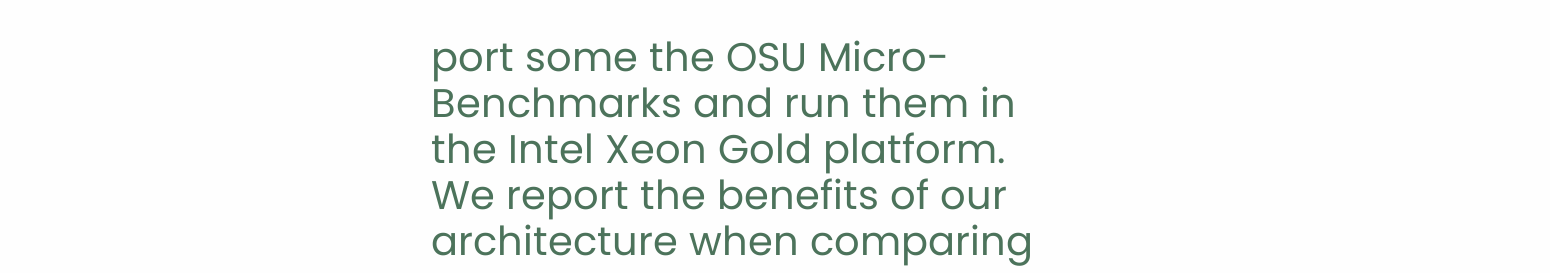port some the OSU Micro-Benchmarks and run them in the Intel Xeon Gold platform. We report the benefits of our architecture when comparing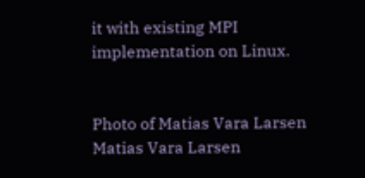it with existing MPI implementation on Linux.


Photo of Matias Vara Larsen Matias Vara Larsen